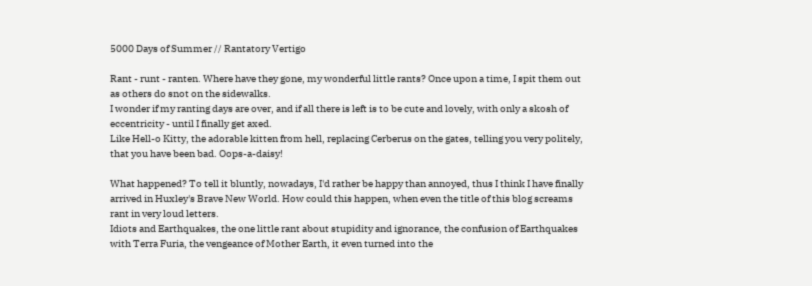5000 Days of Summer // Rantatory Vertigo

Rant - runt - ranten. Where have they gone, my wonderful little rants? Once upon a time, I spit them out as others do snot on the sidewalks.
I wonder if my ranting days are over, and if all there is left is to be cute and lovely, with only a skosh of eccentricity - until I finally get axed.
Like Hell-o Kitty, the adorable kitten from hell, replacing Cerberus on the gates, telling you very politely, that you have been bad. Oops-a-daisy!

What happened? To tell it bluntly, nowadays, I'd rather be happy than annoyed, thus I think I have finally arrived in Huxley's Brave New World. How could this happen, when even the title of this blog screams rant in very loud letters.
Idiots and Earthquakes, the one little rant about stupidity and ignorance, the confusion of Earthquakes with Terra Furia, the vengeance of Mother Earth, it even turned into the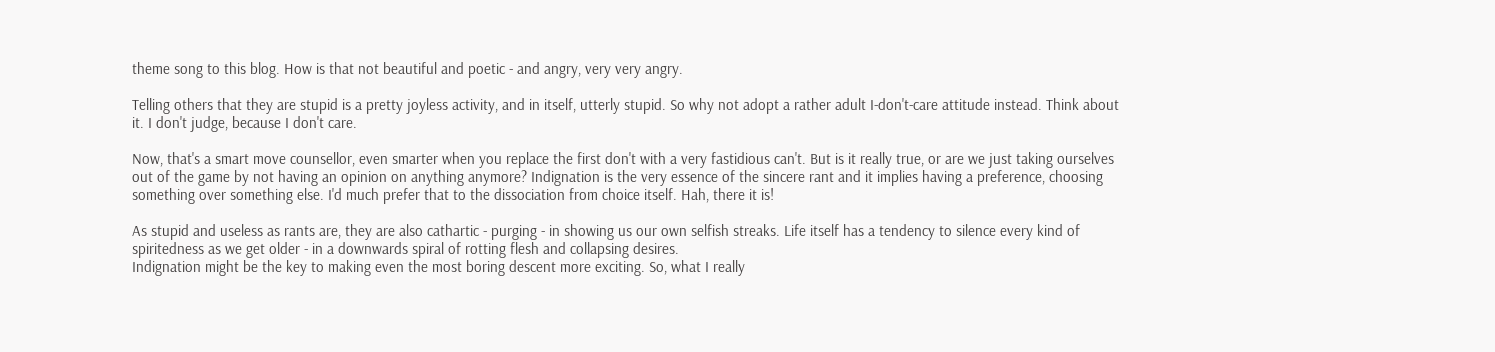theme song to this blog. How is that not beautiful and poetic - and angry, very very angry.

Telling others that they are stupid is a pretty joyless activity, and in itself, utterly stupid. So why not adopt a rather adult I-don't-care attitude instead. Think about it. I don't judge, because I don't care.

Now, that's a smart move counsellor, even smarter when you replace the first don't with a very fastidious can't. But is it really true, or are we just taking ourselves out of the game by not having an opinion on anything anymore? Indignation is the very essence of the sincere rant and it implies having a preference, choosing something over something else. I'd much prefer that to the dissociation from choice itself. Hah, there it is!

As stupid and useless as rants are, they are also cathartic - purging - in showing us our own selfish streaks. Life itself has a tendency to silence every kind of spiritedness as we get older - in a downwards spiral of rotting flesh and collapsing desires.
Indignation might be the key to making even the most boring descent more exciting. So, what I really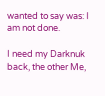wanted to say was: I am not done.

I need my Darknuk back, the other Me,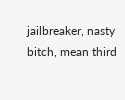jailbreaker, nasty bitch, mean third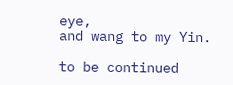eye,
and wang to my Yin.

to be continued